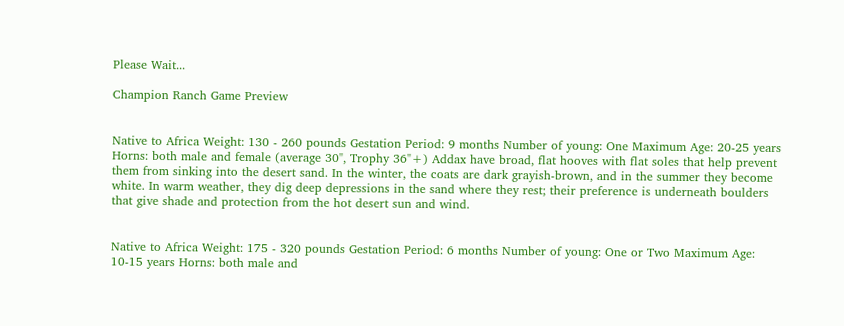Please Wait...

Champion Ranch Game Preview


Native to Africa Weight: 130 - 260 pounds Gestation Period: 9 months Number of young: One Maximum Age: 20-25 years Horns: both male and female (average 30", Trophy 36"+) Addax have broad, flat hooves with flat soles that help prevent them from sinking into the desert sand. In the winter, the coats are dark grayish-brown, and in the summer they become white. In warm weather, they dig deep depressions in the sand where they rest; their preference is underneath boulders that give shade and protection from the hot desert sun and wind.


Native to Africa Weight: 175 - 320 pounds Gestation Period: 6 months Number of young: One or Two Maximum Age: 10-15 years Horns: both male and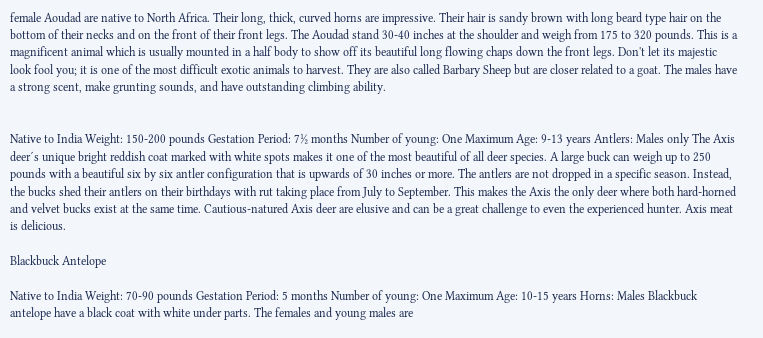female Aoudad are native to North Africa. Their long, thick, curved horns are impressive. Their hair is sandy brown with long beard type hair on the bottom of their necks and on the front of their front legs. The Aoudad stand 30-40 inches at the shoulder and weigh from 175 to 320 pounds. This is a magnificent animal which is usually mounted in a half body to show off its beautiful long flowing chaps down the front legs. Don't let its majestic look fool you; it is one of the most difficult exotic animals to harvest. They are also called Barbary Sheep but are closer related to a goat. The males have a strong scent, make grunting sounds, and have outstanding climbing ability.


Native to India Weight: 150-200 pounds Gestation Period: 7½ months Number of young: One Maximum Age: 9-13 years Antlers: Males only The Axis deer´s unique bright reddish coat marked with white spots makes it one of the most beautiful of all deer species. A large buck can weigh up to 250 pounds with a beautiful six by six antler configuration that is upwards of 30 inches or more. The antlers are not dropped in a specific season. Instead, the bucks shed their antlers on their birthdays with rut taking place from July to September. This makes the Axis the only deer where both hard-horned and velvet bucks exist at the same time. Cautious-natured Axis deer are elusive and can be a great challenge to even the experienced hunter. Axis meat is delicious.

Blackbuck Antelope

Native to India Weight: 70-90 pounds Gestation Period: 5 months Number of young: One Maximum Age: 10-15 years Horns: Males Blackbuck antelope have a black coat with white under parts. The females and young males are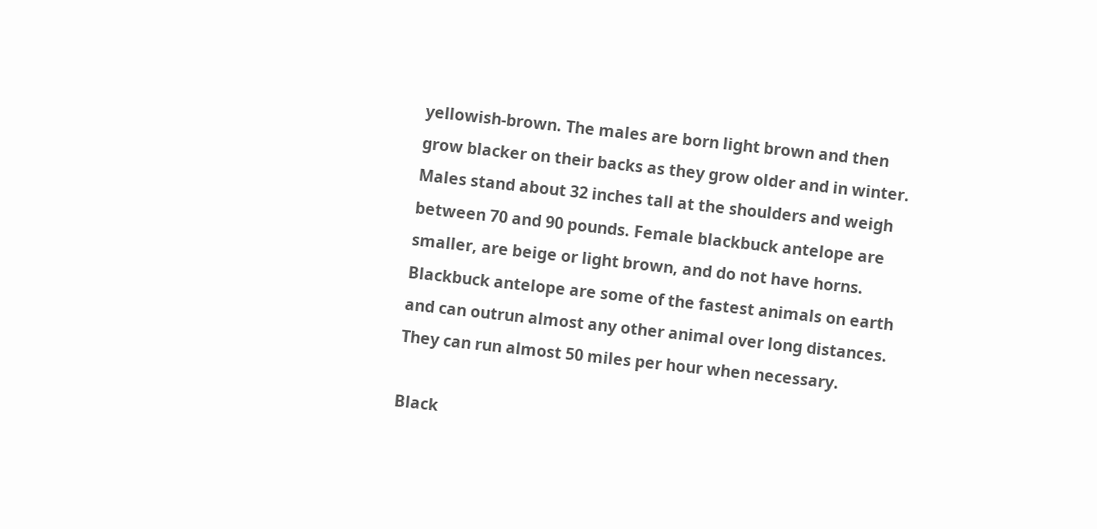yellowish-brown. The males are born light brown and then grow blacker on their backs as they grow older and in winter. Males stand about 32 inches tall at the shoulders and weigh between 70 and 90 pounds. Female blackbuck antelope are smaller, are beige or light brown, and do not have horns. Blackbuck antelope are some of the fastest animals on earth and can outrun almost any other animal over long distances. They can run almost 50 miles per hour when necessary.

Black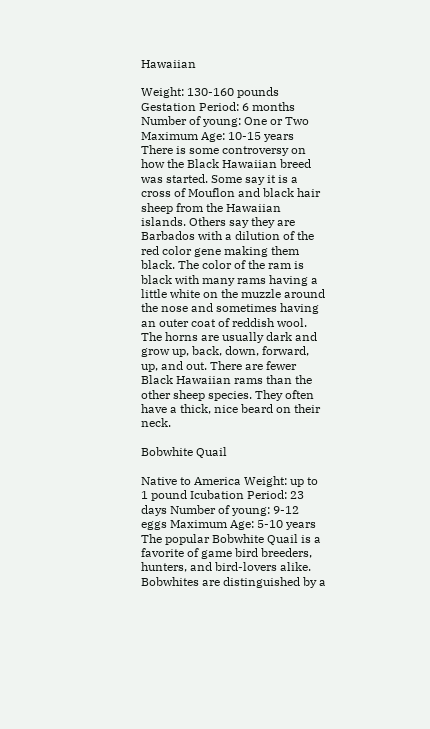Hawaiian

Weight: 130-160 pounds Gestation Period: 6 months Number of young: One or Two Maximum Age: 10-15 years There is some controversy on how the Black Hawaiian breed was started. Some say it is a cross of Mouflon and black hair sheep from the Hawaiian islands. Others say they are Barbados with a dilution of the red color gene making them black. The color of the ram is black with many rams having a little white on the muzzle around the nose and sometimes having an outer coat of reddish wool. The horns are usually dark and grow up, back, down, forward, up, and out. There are fewer Black Hawaiian rams than the other sheep species. They often have a thick, nice beard on their neck.

Bobwhite Quail

Native to America Weight: up to 1 pound Icubation Period: 23 days Number of young: 9-12 eggs Maximum Age: 5-10 years The popular Bobwhite Quail is a favorite of game bird breeders, hunters, and bird-lovers alike. Bobwhites are distinguished by a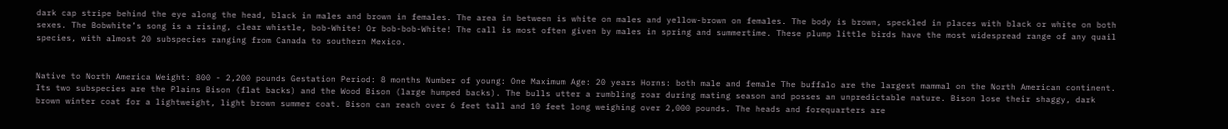dark cap stripe behind the eye along the head, black in males and brown in females. The area in between is white on males and yellow-brown on females. The body is brown, speckled in places with black or white on both sexes. The Bobwhite’s song is a rising, clear whistle, bob-White! Or bob-bob-White! The call is most often given by males in spring and summertime. These plump little birds have the most widespread range of any quail species, with almost 20 subspecies ranging from Canada to southern Mexico.


Native to North America Weight: 800 - 2,200 pounds Gestation Period: 8 months Number of young: One Maximum Age: 20 years Horns: both male and female The buffalo are the largest mammal on the North American continent. Its two subspecies are the Plains Bison (flat backs) and the Wood Bison (large humped backs). The bulls utter a rumbling roar during mating season and posses an unpredictable nature. Bison lose their shaggy, dark brown winter coat for a lightweight, light brown summer coat. Bison can reach over 6 feet tall and 10 feet long weighing over 2,000 pounds. The heads and forequarters are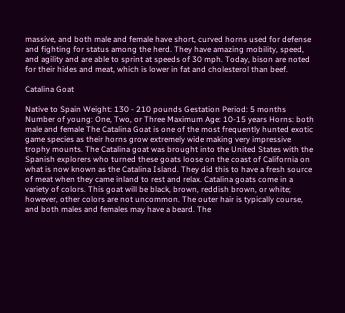massive, and both male and female have short, curved horns used for defense and fighting for status among the herd. They have amazing mobility, speed, and agility and are able to sprint at speeds of 30 mph. Today, bison are noted for their hides and meat, which is lower in fat and cholesterol than beef.

Catalina Goat

Native to Spain Weight: 130 - 210 pounds Gestation Period: 5 months Number of young: One, Two, or Three Maximum Age: 10-15 years Horns: both male and female The Catalina Goat is one of the most frequently hunted exotic game species as their horns grow extremely wide making very impressive trophy mounts. The Catalina goat was brought into the United States with the Spanish explorers who turned these goats loose on the coast of California on what is now known as the Catalina Island. They did this to have a fresh source of meat when they came inland to rest and relax. Catalina goats come in a variety of colors. This goat will be black, brown, reddish brown, or white; however, other colors are not uncommon. The outer hair is typically course, and both males and females may have a beard. The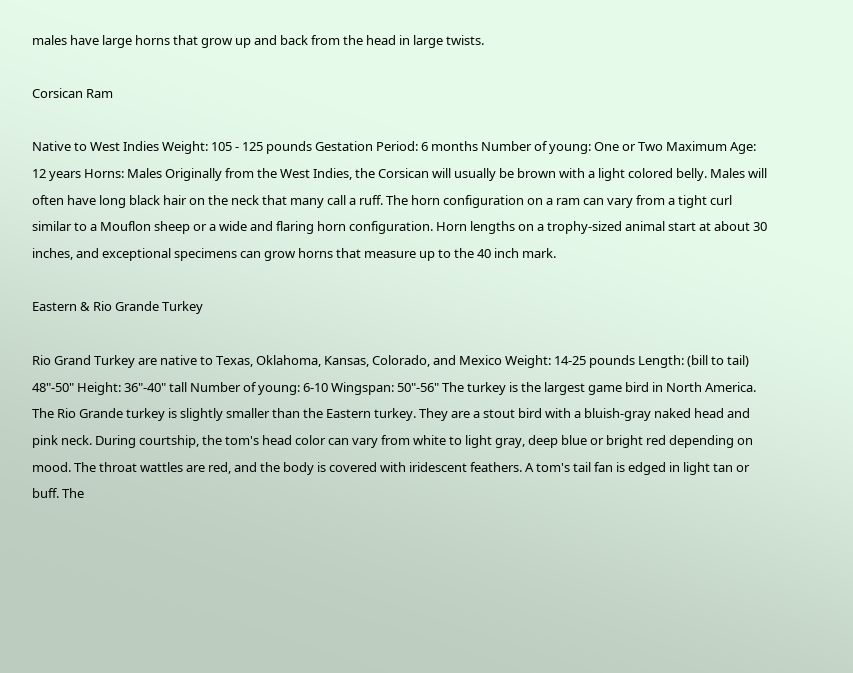males have large horns that grow up and back from the head in large twists.

Corsican Ram

Native to West Indies Weight: 105 - 125 pounds Gestation Period: 6 months Number of young: One or Two Maximum Age: 12 years Horns: Males Originally from the West Indies, the Corsican will usually be brown with a light colored belly. Males will often have long black hair on the neck that many call a ruff. The horn configuration on a ram can vary from a tight curl similar to a Mouflon sheep or a wide and flaring horn configuration. Horn lengths on a trophy-sized animal start at about 30 inches, and exceptional specimens can grow horns that measure up to the 40 inch mark.

Eastern & Rio Grande Turkey

Rio Grand Turkey are native to Texas, Oklahoma, Kansas, Colorado, and Mexico Weight: 14-25 pounds Length: (bill to tail) 48"-50" Height: 36"-40" tall Number of young: 6-10 Wingspan: 50"-56" The turkey is the largest game bird in North America. The Rio Grande turkey is slightly smaller than the Eastern turkey. They are a stout bird with a bluish-gray naked head and pink neck. During courtship, the tom's head color can vary from white to light gray, deep blue or bright red depending on mood. The throat wattles are red, and the body is covered with iridescent feathers. A tom's tail fan is edged in light tan or buff. The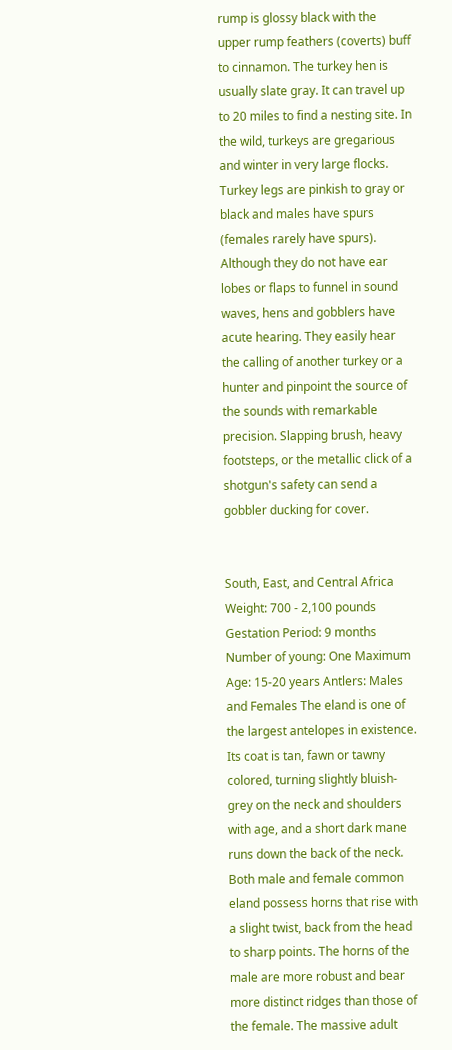rump is glossy black with the upper rump feathers (coverts) buff to cinnamon. The turkey hen is usually slate gray. It can travel up to 20 miles to find a nesting site. In the wild, turkeys are gregarious and winter in very large flocks. Turkey legs are pinkish to gray or black and males have spurs (females rarely have spurs). Although they do not have ear lobes or flaps to funnel in sound waves, hens and gobblers have acute hearing. They easily hear the calling of another turkey or a hunter and pinpoint the source of the sounds with remarkable precision. Slapping brush, heavy footsteps, or the metallic click of a shotgun's safety can send a gobbler ducking for cover.


South, East, and Central Africa Weight: 700 - 2,100 pounds Gestation Period: 9 months Number of young: One Maximum Age: 15-20 years Antlers: Males and Females The eland is one of the largest antelopes in existence. Its coat is tan, fawn or tawny colored, turning slightly bluish-grey on the neck and shoulders with age, and a short dark mane runs down the back of the neck. Both male and female common eland possess horns that rise with a slight twist, back from the head to sharp points. The horns of the male are more robust and bear more distinct ridges than those of the female. The massive adult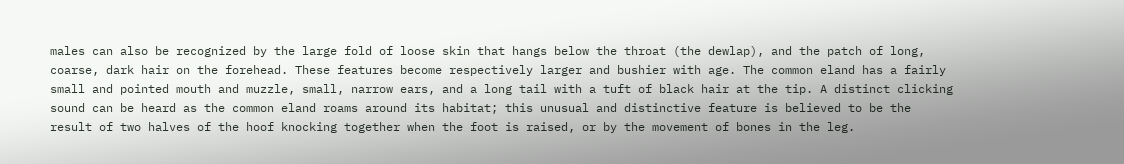males can also be recognized by the large fold of loose skin that hangs below the throat (the dewlap), and the patch of long, coarse, dark hair on the forehead. These features become respectively larger and bushier with age. The common eland has a fairly small and pointed mouth and muzzle, small, narrow ears, and a long tail with a tuft of black hair at the tip. A distinct clicking sound can be heard as the common eland roams around its habitat; this unusual and distinctive feature is believed to be the result of two halves of the hoof knocking together when the foot is raised, or by the movement of bones in the leg.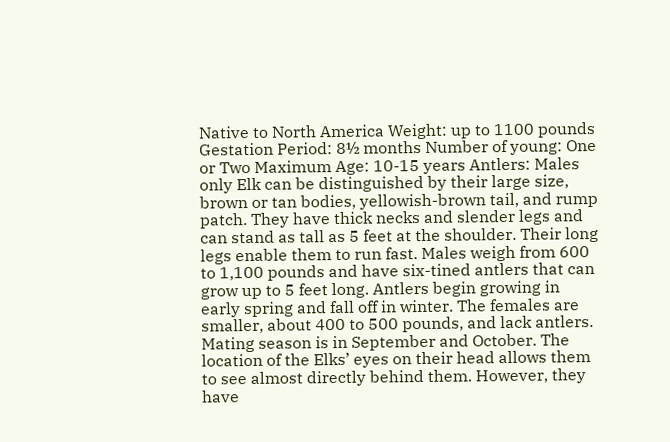Native to North America Weight: up to 1100 pounds Gestation Period: 8½ months Number of young: One or Two Maximum Age: 10-15 years Antlers: Males only Elk can be distinguished by their large size, brown or tan bodies, yellowish-brown tail, and rump patch. They have thick necks and slender legs and can stand as tall as 5 feet at the shoulder. Their long legs enable them to run fast. Males weigh from 600 to 1,100 pounds and have six-tined antlers that can grow up to 5 feet long. Antlers begin growing in early spring and fall off in winter. The females are smaller, about 400 to 500 pounds, and lack antlers. Mating season is in September and October. The location of the Elks’ eyes on their head allows them to see almost directly behind them. However, they have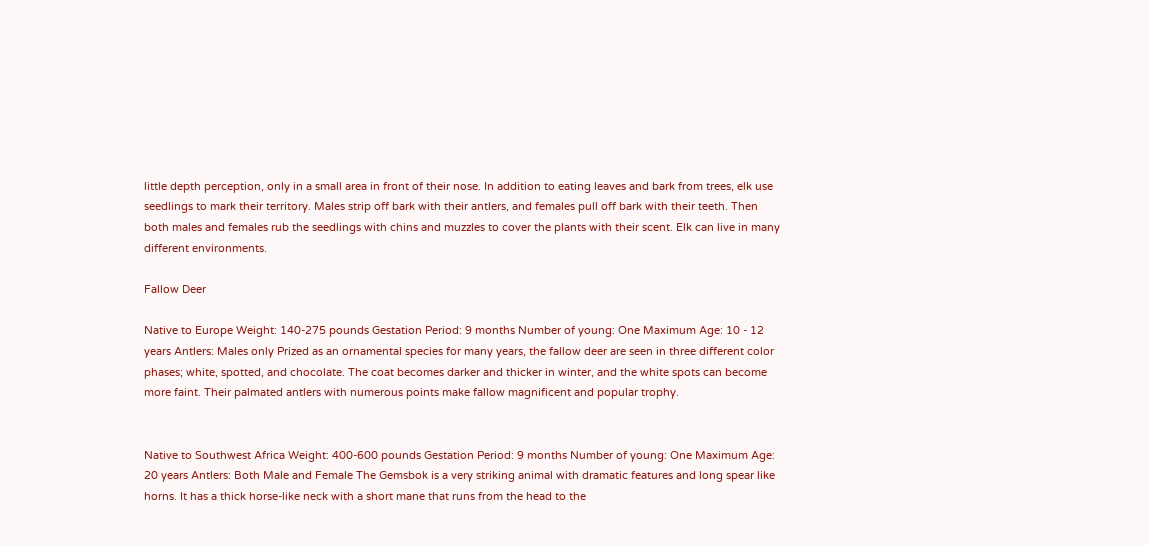little depth perception, only in a small area in front of their nose. In addition to eating leaves and bark from trees, elk use seedlings to mark their territory. Males strip off bark with their antlers, and females pull off bark with their teeth. Then both males and females rub the seedlings with chins and muzzles to cover the plants with their scent. Elk can live in many different environments.

Fallow Deer

Native to Europe Weight: 140-275 pounds Gestation Period: 9 months Number of young: One Maximum Age: 10 - 12 years Antlers: Males only Prized as an ornamental species for many years, the fallow deer are seen in three different color phases; white, spotted, and chocolate. The coat becomes darker and thicker in winter, and the white spots can become more faint. Their palmated antlers with numerous points make fallow magnificent and popular trophy.


Native to Southwest Africa Weight: 400-600 pounds Gestation Period: 9 months Number of young: One Maximum Age: 20 years Antlers: Both Male and Female The Gemsbok is a very striking animal with dramatic features and long spear like horns. It has a thick horse-like neck with a short mane that runs from the head to the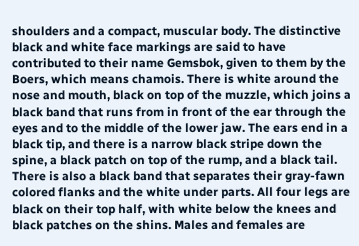shoulders and a compact, muscular body. The distinctive black and white face markings are said to have contributed to their name Gemsbok, given to them by the Boers, which means chamois. There is white around the nose and mouth, black on top of the muzzle, which joins a black band that runs from in front of the ear through the eyes and to the middle of the lower jaw. The ears end in a black tip, and there is a narrow black stripe down the spine, a black patch on top of the rump, and a black tail. There is also a black band that separates their gray-fawn colored flanks and the white under parts. All four legs are black on their top half, with white below the knees and black patches on the shins. Males and females are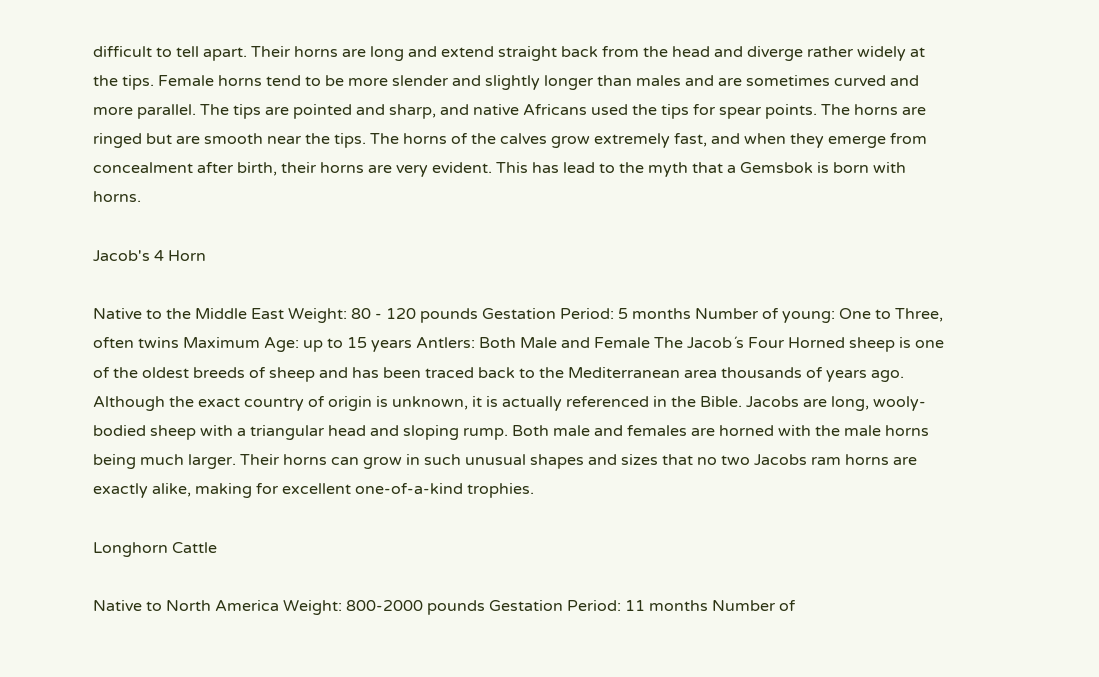difficult to tell apart. Their horns are long and extend straight back from the head and diverge rather widely at the tips. Female horns tend to be more slender and slightly longer than males and are sometimes curved and more parallel. The tips are pointed and sharp, and native Africans used the tips for spear points. The horns are ringed but are smooth near the tips. The horns of the calves grow extremely fast, and when they emerge from concealment after birth, their horns are very evident. This has lead to the myth that a Gemsbok is born with horns.

Jacob's 4 Horn

Native to the Middle East Weight: 80 - 120 pounds Gestation Period: 5 months Number of young: One to Three, often twins Maximum Age: up to 15 years Antlers: Both Male and Female The Jacob´s Four Horned sheep is one of the oldest breeds of sheep and has been traced back to the Mediterranean area thousands of years ago. Although the exact country of origin is unknown, it is actually referenced in the Bible. Jacobs are long, wooly-bodied sheep with a triangular head and sloping rump. Both male and females are horned with the male horns being much larger. Their horns can grow in such unusual shapes and sizes that no two Jacobs ram horns are exactly alike, making for excellent one-of-a-kind trophies.

Longhorn Cattle

Native to North America Weight: 800-2000 pounds Gestation Period: 11 months Number of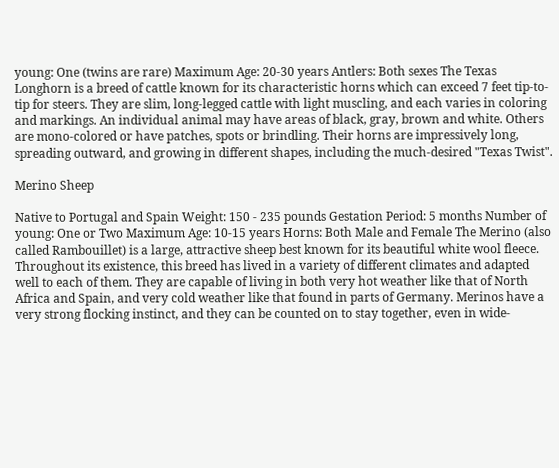young: One (twins are rare) Maximum Age: 20-30 years Antlers: Both sexes The Texas Longhorn is a breed of cattle known for its characteristic horns which can exceed 7 feet tip-to-tip for steers. They are slim, long-legged cattle with light muscling, and each varies in coloring and markings. An individual animal may have areas of black, gray, brown and white. Others are mono-colored or have patches, spots or brindling. Their horns are impressively long, spreading outward, and growing in different shapes, including the much-desired "Texas Twist".

Merino Sheep

Native to Portugal and Spain Weight: 150 - 235 pounds Gestation Period: 5 months Number of young: One or Two Maximum Age: 10-15 years Horns: Both Male and Female The Merino (also called Rambouillet) is a large, attractive sheep best known for its beautiful white wool fleece. Throughout its existence, this breed has lived in a variety of different climates and adapted well to each of them. They are capable of living in both very hot weather like that of North Africa and Spain, and very cold weather like that found in parts of Germany. Merinos have a very strong flocking instinct, and they can be counted on to stay together, even in wide-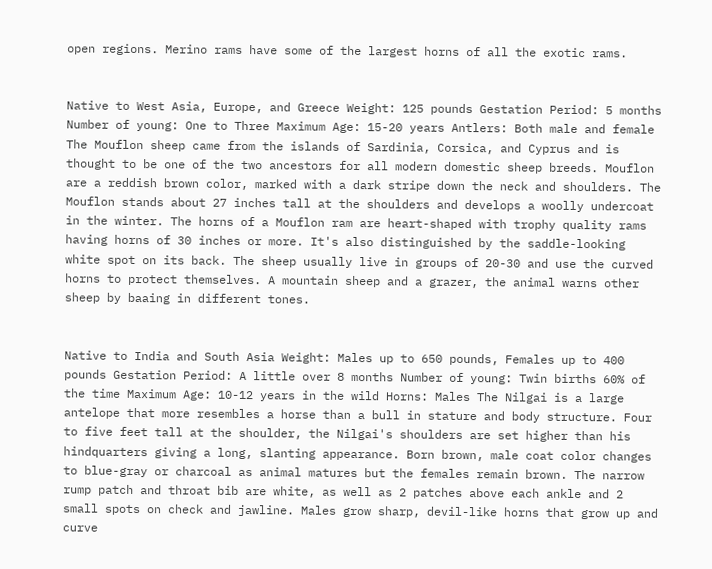open regions. Merino rams have some of the largest horns of all the exotic rams.


Native to West Asia, Europe, and Greece Weight: 125 pounds Gestation Period: 5 months Number of young: One to Three Maximum Age: 15-20 years Antlers: Both male and female The Mouflon sheep came from the islands of Sardinia, Corsica, and Cyprus and is thought to be one of the two ancestors for all modern domestic sheep breeds. Mouflon are a reddish brown color, marked with a dark stripe down the neck and shoulders. The Mouflon stands about 27 inches tall at the shoulders and develops a woolly undercoat in the winter. The horns of a Mouflon ram are heart-shaped with trophy quality rams having horns of 30 inches or more. It's also distinguished by the saddle-looking white spot on its back. The sheep usually live in groups of 20-30 and use the curved horns to protect themselves. A mountain sheep and a grazer, the animal warns other sheep by baaing in different tones.


Native to India and South Asia Weight: Males up to 650 pounds, Females up to 400 pounds Gestation Period: A little over 8 months Number of young: Twin births 60% of the time Maximum Age: 10-12 years in the wild Horns: Males The Nilgai is a large antelope that more resembles a horse than a bull in stature and body structure. Four to five feet tall at the shoulder, the Nilgai's shoulders are set higher than his hindquarters giving a long, slanting appearance. Born brown, male coat color changes to blue-gray or charcoal as animal matures but the females remain brown. The narrow rump patch and throat bib are white, as well as 2 patches above each ankle and 2 small spots on check and jawline. Males grow sharp, devil-like horns that grow up and curve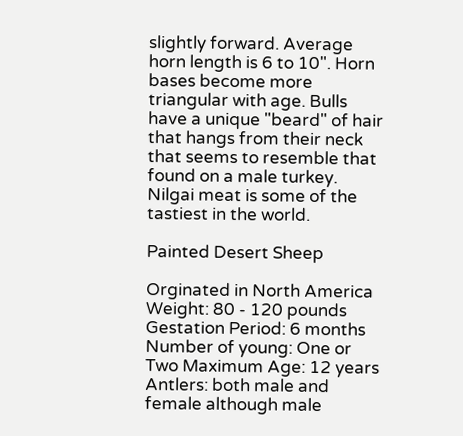slightly forward. Average horn length is 6 to 10". Horn bases become more triangular with age. Bulls have a unique "beard" of hair that hangs from their neck that seems to resemble that found on a male turkey. Nilgai meat is some of the tastiest in the world.

Painted Desert Sheep

Orginated in North America Weight: 80 - 120 pounds Gestation Period: 6 months Number of young: One or Two Maximum Age: 12 years Antlers: both male and female although male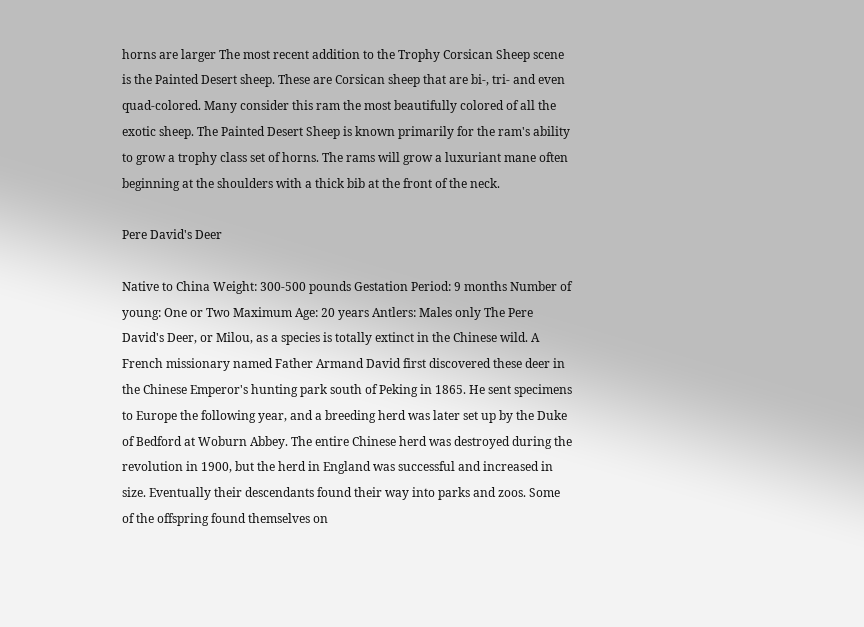horns are larger The most recent addition to the Trophy Corsican Sheep scene is the Painted Desert sheep. These are Corsican sheep that are bi-, tri- and even quad-colored. Many consider this ram the most beautifully colored of all the exotic sheep. The Painted Desert Sheep is known primarily for the ram's ability to grow a trophy class set of horns. The rams will grow a luxuriant mane often beginning at the shoulders with a thick bib at the front of the neck.

Pere David's Deer

Native to China Weight: 300-500 pounds Gestation Period: 9 months Number of young: One or Two Maximum Age: 20 years Antlers: Males only The Pere David's Deer, or Milou, as a species is totally extinct in the Chinese wild. A French missionary named Father Armand David first discovered these deer in the Chinese Emperor's hunting park south of Peking in 1865. He sent specimens to Europe the following year, and a breeding herd was later set up by the Duke of Bedford at Woburn Abbey. The entire Chinese herd was destroyed during the revolution in 1900, but the herd in England was successful and increased in size. Eventually their descendants found their way into parks and zoos. Some of the offspring found themselves on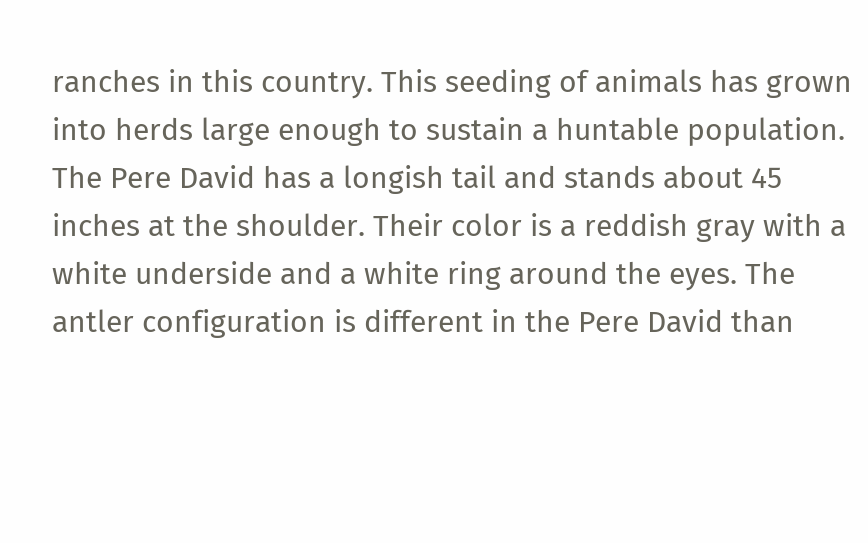ranches in this country. This seeding of animals has grown into herds large enough to sustain a huntable population. The Pere David has a longish tail and stands about 45 inches at the shoulder. Their color is a reddish gray with a white underside and a white ring around the eyes. The antler configuration is different in the Pere David than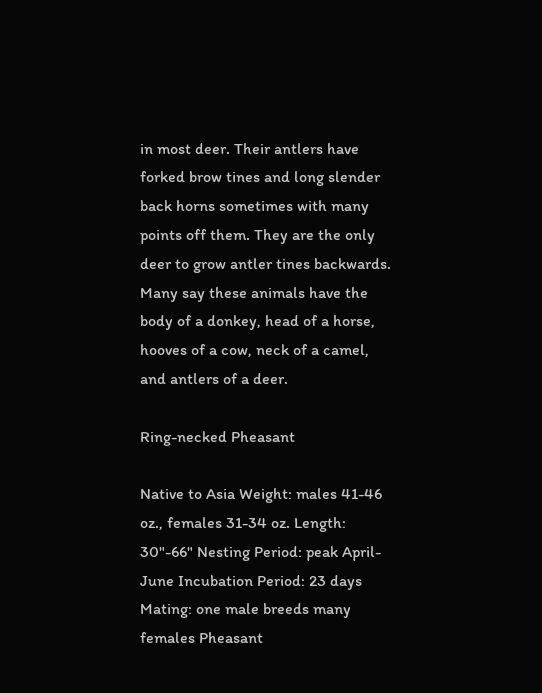in most deer. Their antlers have forked brow tines and long slender back horns sometimes with many points off them. They are the only deer to grow antler tines backwards. Many say these animals have the body of a donkey, head of a horse, hooves of a cow, neck of a camel, and antlers of a deer.

Ring-necked Pheasant

Native to Asia Weight: males 41-46 oz., females 31-34 oz. Length: 30"-66" Nesting Period: peak April-June Incubation Period: 23 days Mating: one male breeds many females Pheasant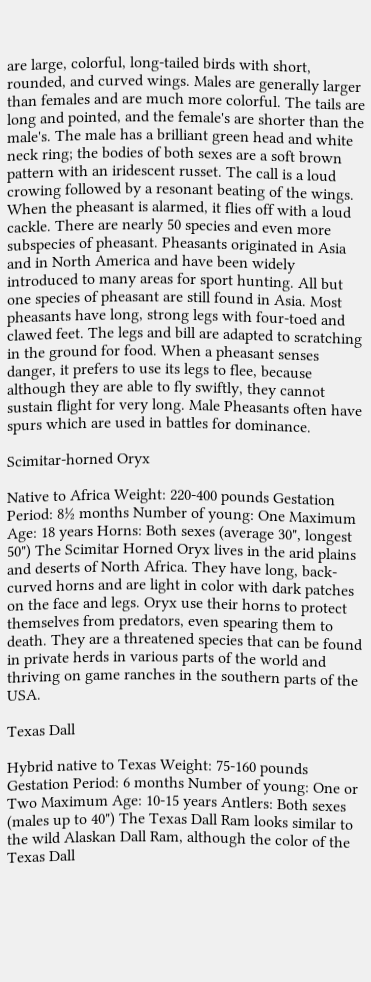are large, colorful, long-tailed birds with short, rounded, and curved wings. Males are generally larger than females and are much more colorful. The tails are long and pointed, and the female's are shorter than the male's. The male has a brilliant green head and white neck ring; the bodies of both sexes are a soft brown pattern with an iridescent russet. The call is a loud crowing followed by a resonant beating of the wings. When the pheasant is alarmed, it flies off with a loud cackle. There are nearly 50 species and even more subspecies of pheasant. Pheasants originated in Asia and in North America and have been widely introduced to many areas for sport hunting. All but one species of pheasant are still found in Asia. Most pheasants have long, strong legs with four-toed and clawed feet. The legs and bill are adapted to scratching in the ground for food. When a pheasant senses danger, it prefers to use its legs to flee, because although they are able to fly swiftly, they cannot sustain flight for very long. Male Pheasants often have spurs which are used in battles for dominance.

Scimitar-horned Oryx

Native to Africa Weight: 220-400 pounds Gestation Period: 8½ months Number of young: One Maximum Age: 18 years Horns: Both sexes (average 30", longest 50") The Scimitar Horned Oryx lives in the arid plains and deserts of North Africa. They have long, back-curved horns and are light in color with dark patches on the face and legs. Oryx use their horns to protect themselves from predators, even spearing them to death. They are a threatened species that can be found in private herds in various parts of the world and thriving on game ranches in the southern parts of the USA.

Texas Dall

Hybrid native to Texas Weight: 75-160 pounds Gestation Period: 6 months Number of young: One or Two Maximum Age: 10-15 years Antlers: Both sexes (males up to 40") The Texas Dall Ram looks similar to the wild Alaskan Dall Ram, although the color of the Texas Dall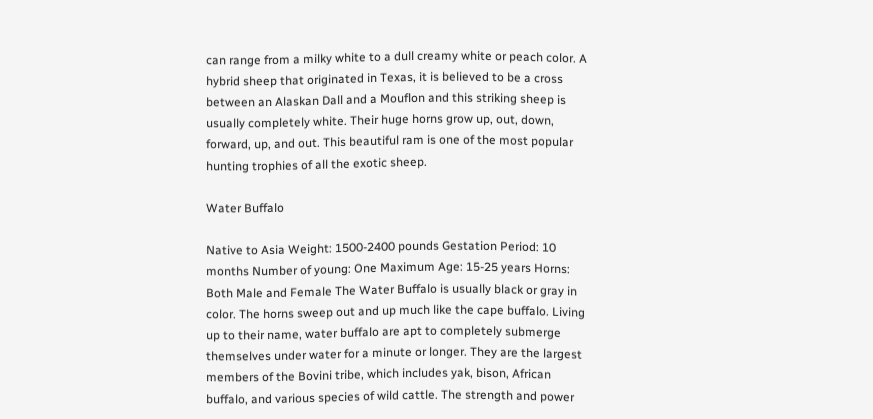can range from a milky white to a dull creamy white or peach color. A hybrid sheep that originated in Texas, it is believed to be a cross between an Alaskan Dall and a Mouflon and this striking sheep is usually completely white. Their huge horns grow up, out, down, forward, up, and out. This beautiful ram is one of the most popular hunting trophies of all the exotic sheep.

Water Buffalo

Native to Asia Weight: 1500-2400 pounds Gestation Period: 10 months Number of young: One Maximum Age: 15-25 years Horns: Both Male and Female The Water Buffalo is usually black or gray in color. The horns sweep out and up much like the cape buffalo. Living up to their name, water buffalo are apt to completely submerge themselves under water for a minute or longer. They are the largest members of the Bovini tribe, which includes yak, bison, African buffalo, and various species of wild cattle. The strength and power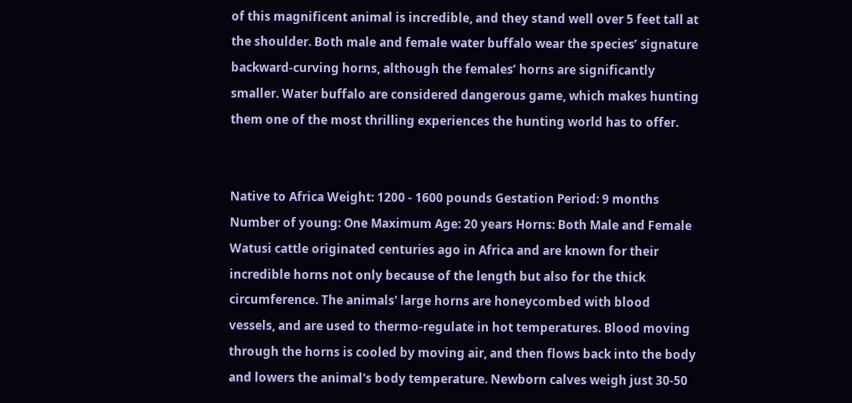of this magnificent animal is incredible, and they stand well over 5 feet tall at the shoulder. Both male and female water buffalo wear the species’ signature backward-curving horns, although the females’ horns are significantly smaller. Water buffalo are considered dangerous game, which makes hunting them one of the most thrilling experiences the hunting world has to offer.


Native to Africa Weight: 1200 - 1600 pounds Gestation Period: 9 months Number of young: One Maximum Age: 20 years Horns: Both Male and Female Watusi cattle originated centuries ago in Africa and are known for their incredible horns not only because of the length but also for the thick circumference. The animals' large horns are honeycombed with blood vessels, and are used to thermo-regulate in hot temperatures. Blood moving through the horns is cooled by moving air, and then flows back into the body and lowers the animal's body temperature. Newborn calves weigh just 30-50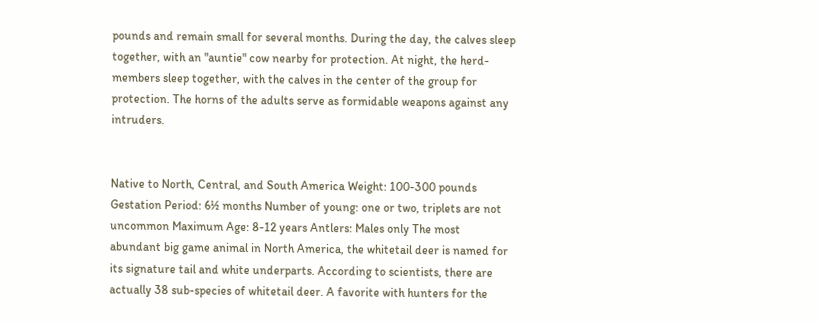pounds and remain small for several months. During the day, the calves sleep together, with an "auntie" cow nearby for protection. At night, the herd-members sleep together, with the calves in the center of the group for protection. The horns of the adults serve as formidable weapons against any intruders.


Native to North, Central, and South America Weight: 100-300 pounds Gestation Period: 6½ months Number of young: one or two, triplets are not uncommon Maximum Age: 8-12 years Antlers: Males only The most abundant big game animal in North America, the whitetail deer is named for its signature tail and white underparts. According to scientists, there are actually 38 sub-species of whitetail deer. A favorite with hunters for the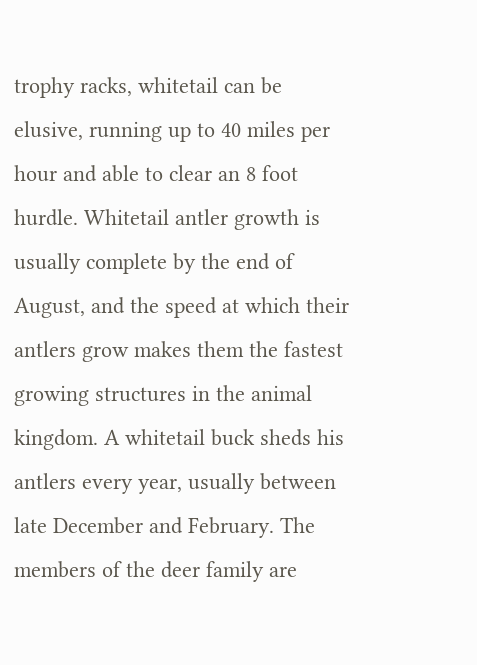trophy racks, whitetail can be elusive, running up to 40 miles per hour and able to clear an 8 foot hurdle. Whitetail antler growth is usually complete by the end of August, and the speed at which their antlers grow makes them the fastest growing structures in the animal kingdom. A whitetail buck sheds his antlers every year, usually between late December and February. The members of the deer family are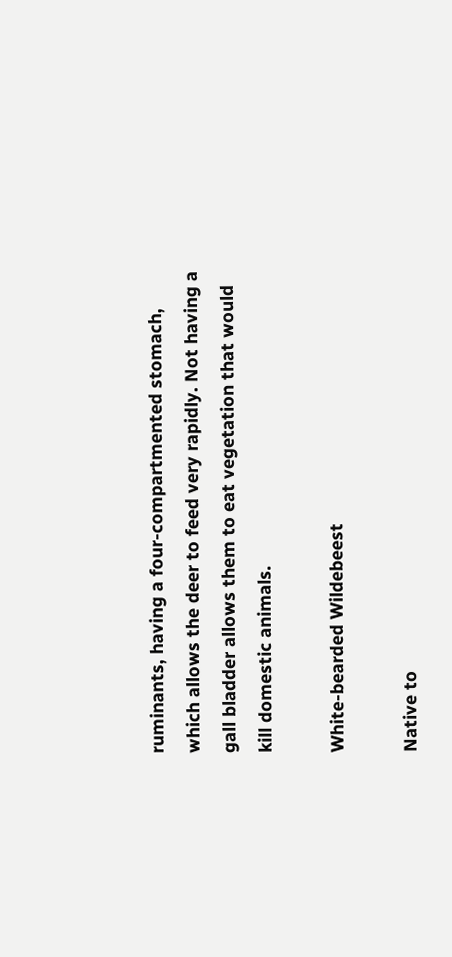ruminants, having a four-compartmented stomach, which allows the deer to feed very rapidly. Not having a gall bladder allows them to eat vegetation that would kill domestic animals.

White-bearded Wildebeest

Native to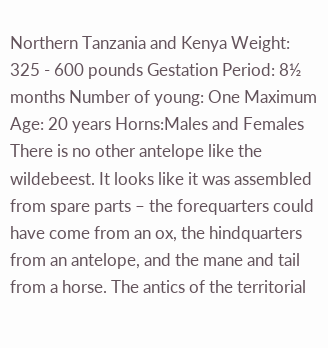Northern Tanzania and Kenya Weight: 325 - 600 pounds Gestation Period: 8½ months Number of young: One Maximum Age: 20 years Horns:Males and Females There is no other antelope like the wildebeest. It looks like it was assembled from spare parts – the forequarters could have come from an ox, the hindquarters from an antelope, and the mane and tail from a horse. The antics of the territorial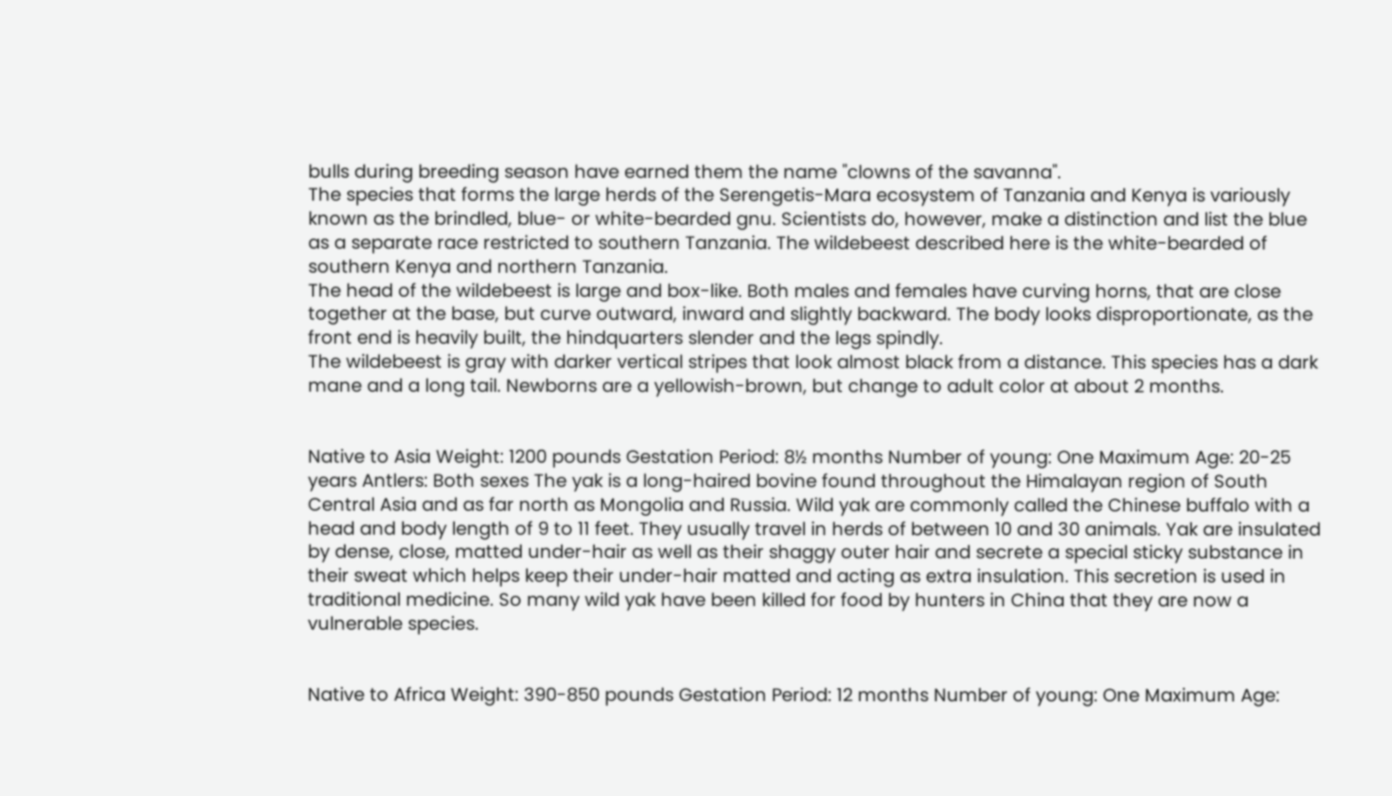bulls during breeding season have earned them the name "clowns of the savanna".
The species that forms the large herds of the Serengetis-Mara ecosystem of Tanzania and Kenya is variously known as the brindled, blue- or white-bearded gnu. Scientists do, however, make a distinction and list the blue as a separate race restricted to southern Tanzania. The wildebeest described here is the white-bearded of southern Kenya and northern Tanzania.
The head of the wildebeest is large and box-like. Both males and females have curving horns, that are close together at the base, but curve outward, inward and slightly backward. The body looks disproportionate, as the front end is heavily built, the hindquarters slender and the legs spindly.
The wildebeest is gray with darker vertical stripes that look almost black from a distance. This species has a dark mane and a long tail. Newborns are a yellowish-brown, but change to adult color at about 2 months.


Native to Asia Weight: 1200 pounds Gestation Period: 8½ months Number of young: One Maximum Age: 20-25 years Antlers: Both sexes The yak is a long-haired bovine found throughout the Himalayan region of South Central Asia and as far north as Mongolia and Russia. Wild yak are commonly called the Chinese buffalo with a head and body length of 9 to 11 feet. They usually travel in herds of between 10 and 30 animals. Yak are insulated by dense, close, matted under-hair as well as their shaggy outer hair and secrete a special sticky substance in their sweat which helps keep their under-hair matted and acting as extra insulation. This secretion is used in traditional medicine. So many wild yak have been killed for food by hunters in China that they are now a vulnerable species.


Native to Africa Weight: 390-850 pounds Gestation Period: 12 months Number of young: One Maximum Age: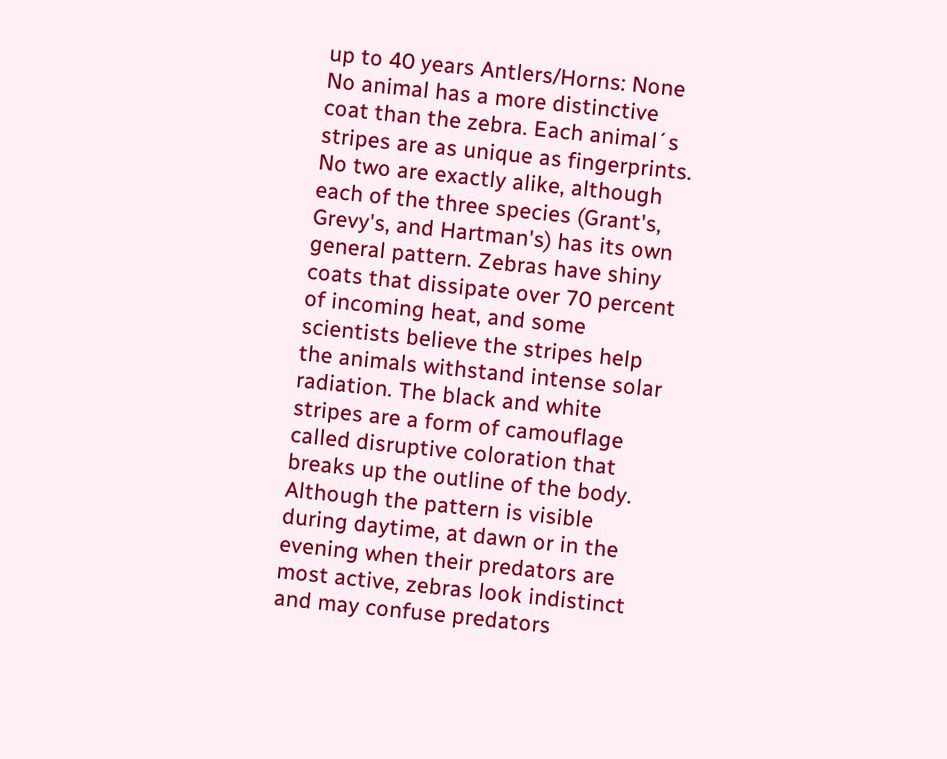up to 40 years Antlers/Horns: None No animal has a more distinctive coat than the zebra. Each animal´s stripes are as unique as fingerprints. No two are exactly alike, although each of the three species (Grant's, Grevy's, and Hartman's) has its own general pattern. Zebras have shiny coats that dissipate over 70 percent of incoming heat, and some scientists believe the stripes help the animals withstand intense solar radiation. The black and white stripes are a form of camouflage called disruptive coloration that breaks up the outline of the body. Although the pattern is visible during daytime, at dawn or in the evening when their predators are most active, zebras look indistinct and may confuse predators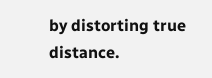by distorting true distance.